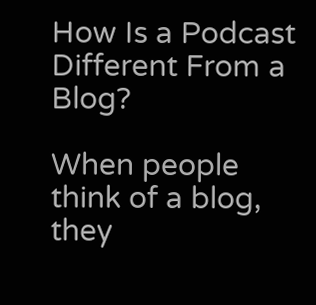How Is a Podcast Different From a Blog?

When people think of a blog, they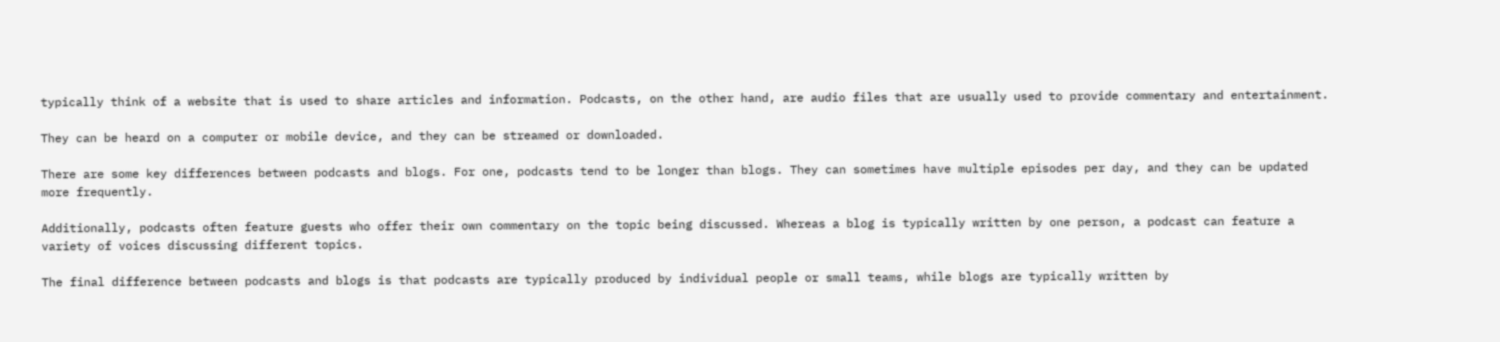typically think of a website that is used to share articles and information. Podcasts, on the other hand, are audio files that are usually used to provide commentary and entertainment.

They can be heard on a computer or mobile device, and they can be streamed or downloaded.

There are some key differences between podcasts and blogs. For one, podcasts tend to be longer than blogs. They can sometimes have multiple episodes per day, and they can be updated more frequently.

Additionally, podcasts often feature guests who offer their own commentary on the topic being discussed. Whereas a blog is typically written by one person, a podcast can feature a variety of voices discussing different topics.

The final difference between podcasts and blogs is that podcasts are typically produced by individual people or small teams, while blogs are typically written by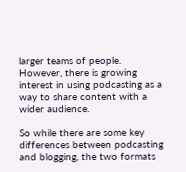larger teams of people. However, there is growing interest in using podcasting as a way to share content with a wider audience.

So while there are some key differences between podcasting and blogging, the two formats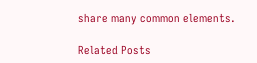share many common elements.

Related Posts